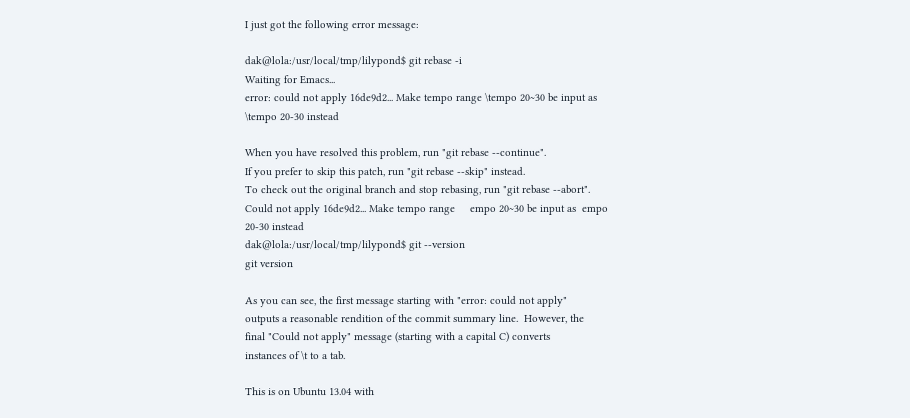I just got the following error message:

dak@lola:/usr/local/tmp/lilypond$ git rebase -i
Waiting for Emacs...
error: could not apply 16de9d2... Make tempo range \tempo 20~30 be input as
\tempo 20-30 instead

When you have resolved this problem, run "git rebase --continue".
If you prefer to skip this patch, run "git rebase --skip" instead.
To check out the original branch and stop rebasing, run "git rebase --abort".
Could not apply 16de9d2... Make tempo range     empo 20~30 be input as  empo
20-30 instead
dak@lola:/usr/local/tmp/lilypond$ git --version
git version

As you can see, the first message starting with "error: could not apply"
outputs a reasonable rendition of the commit summary line.  However, the
final "Could not apply" message (starting with a capital C) converts
instances of \t to a tab.

This is on Ubuntu 13.04 with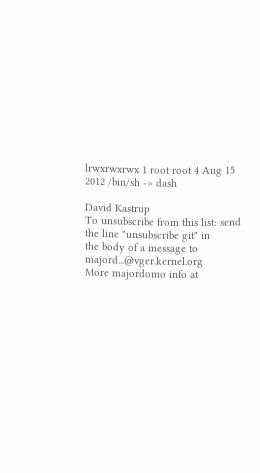lrwxrwxrwx 1 root root 4 Aug 15  2012 /bin/sh -> dash

David Kastrup
To unsubscribe from this list: send the line "unsubscribe git" in
the body of a message to majord...@vger.kernel.org
More majordomo info at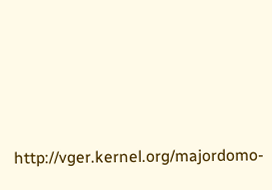http://vger.kernel.org/majordomo-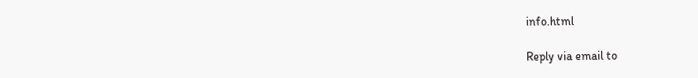info.html

Reply via email to